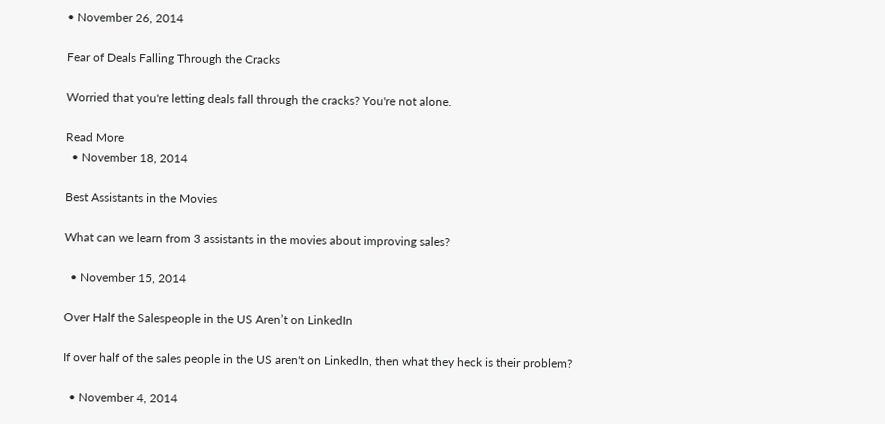• November 26, 2014

Fear of Deals Falling Through the Cracks

Worried that you're letting deals fall through the cracks? You're not alone.

Read More
  • November 18, 2014

Best Assistants in the Movies

What can we learn from 3 assistants in the movies about improving sales?

  • November 15, 2014

Over Half the Salespeople in the US Aren’t on LinkedIn

If over half of the sales people in the US aren't on LinkedIn, then what they heck is their problem?

  • November 4, 2014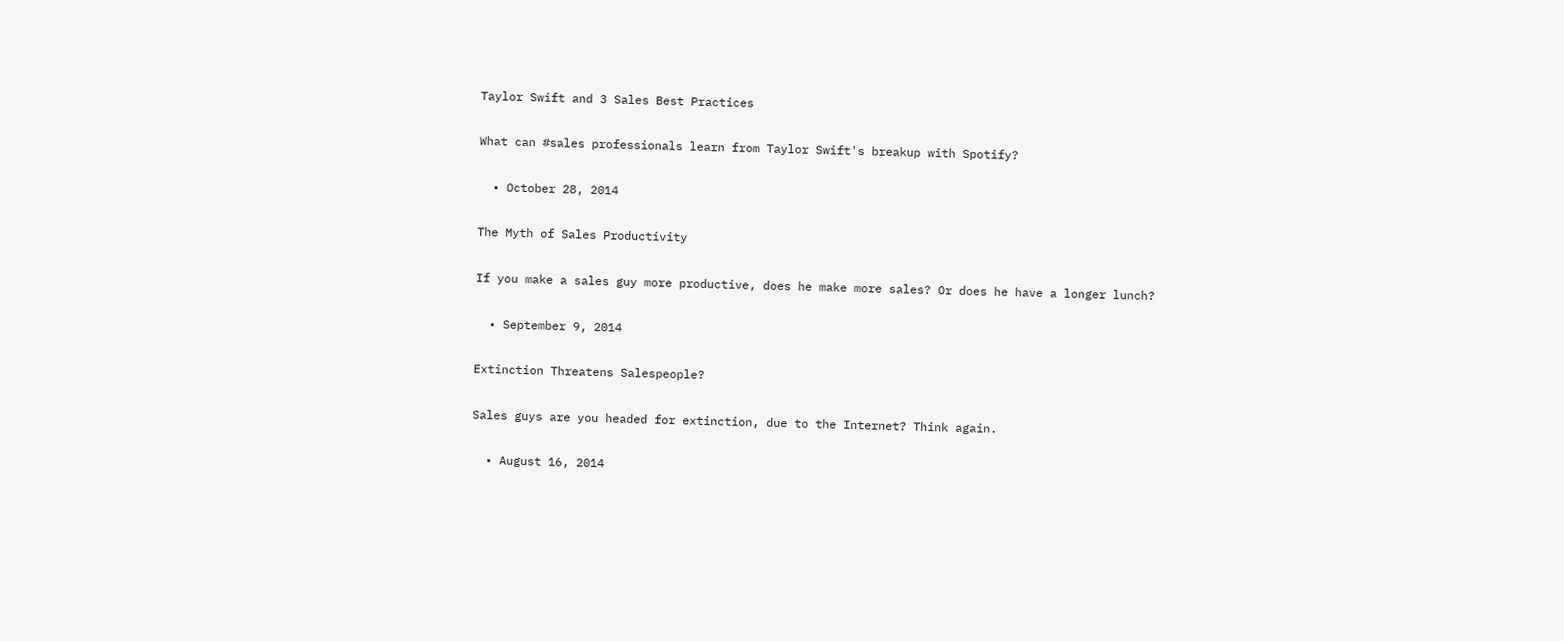Taylor Swift and 3 Sales Best Practices

What can #sales professionals learn from Taylor Swift's breakup with Spotify?

  • October 28, 2014

The Myth of Sales Productivity

If you make a sales guy more productive, does he make more sales? Or does he have a longer lunch?

  • September 9, 2014

Extinction Threatens Salespeople?

Sales guys are you headed for extinction, due to the Internet? Think again.

  • August 16, 2014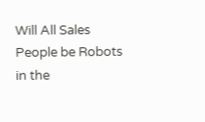Will All Sales People be Robots in the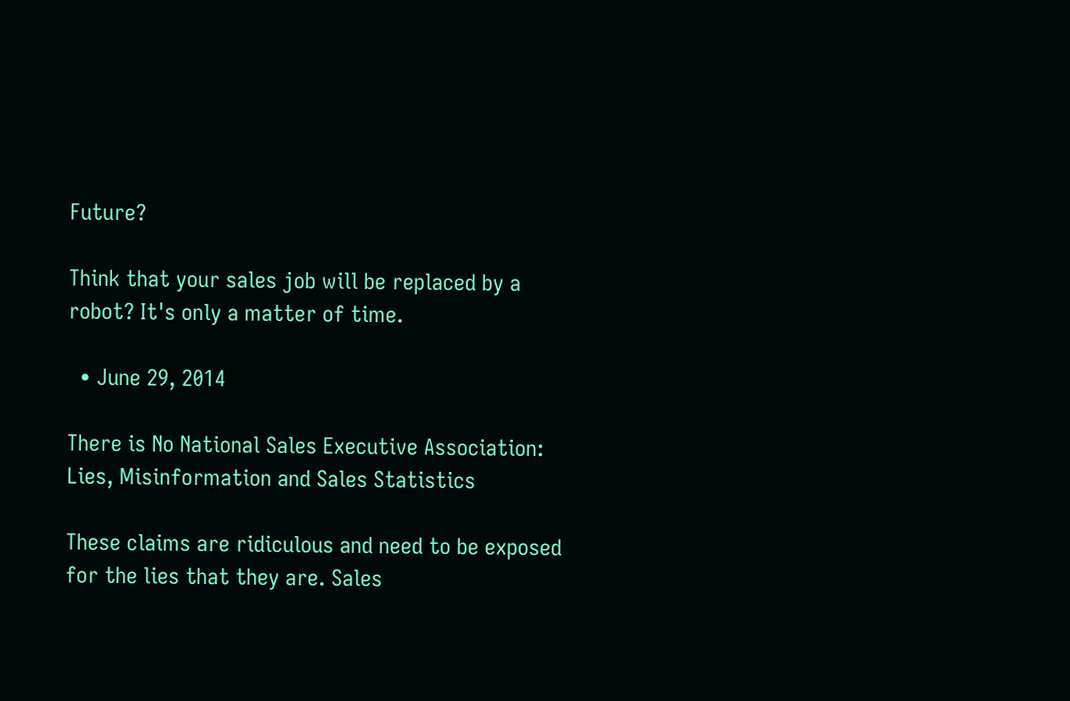Future?

Think that your sales job will be replaced by a robot? It's only a matter of time.

  • June 29, 2014

There is No National Sales Executive Association: Lies, Misinformation and Sales Statistics

These claims are ridiculous and need to be exposed for the lies that they are. Sales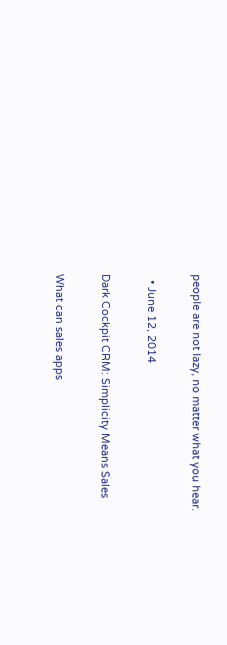people are not lazy, no matter what you hear.

  • June 12, 2014

Dark Cockpit CRM: Simplicity Means Sales

What can sales apps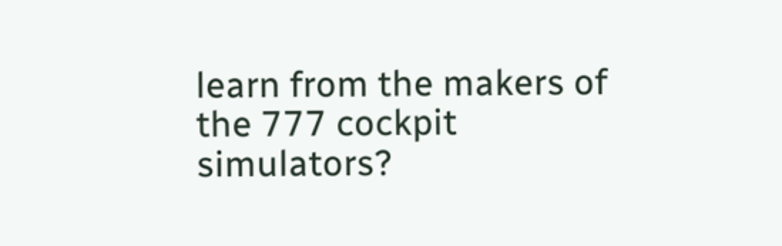learn from the makers of the 777 cockpit simulators?